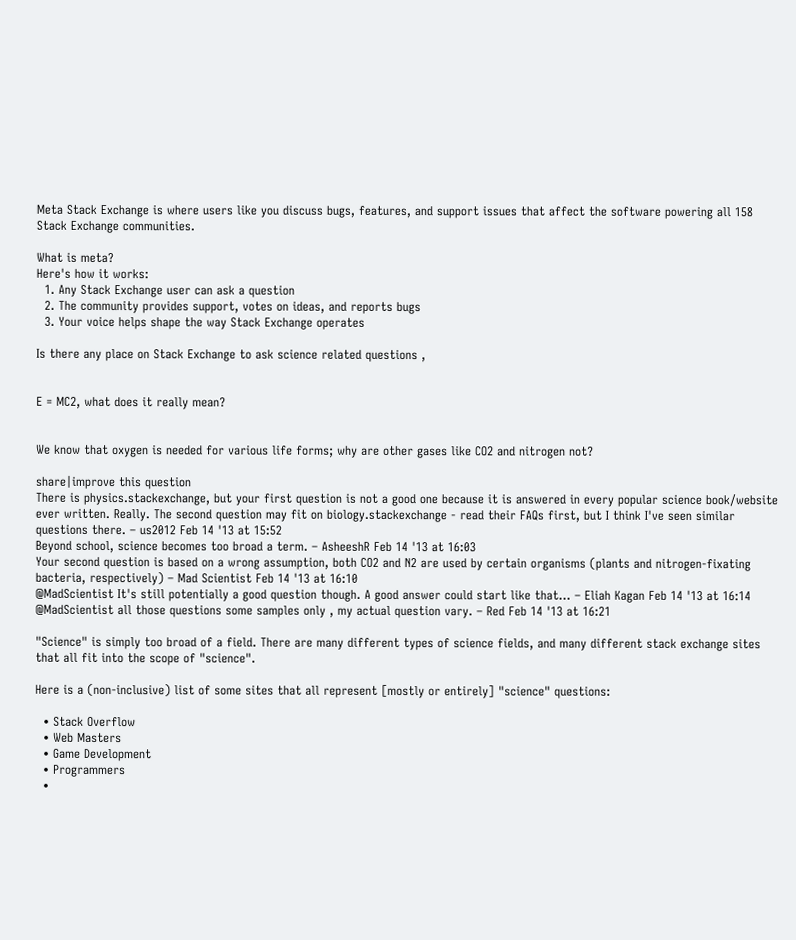Meta Stack Exchange is where users like you discuss bugs, features, and support issues that affect the software powering all 158 Stack Exchange communities.

What is meta?
Here's how it works:
  1. Any Stack Exchange user can ask a question
  2. The community provides support, votes on ideas, and reports bugs
  3. Your voice helps shape the way Stack Exchange operates

Is there any place on Stack Exchange to ask science related questions ,


E = MC2, what does it really mean?


We know that oxygen is needed for various life forms; why are other gases like CO2 and nitrogen not?

share|improve this question
There is physics.stackexchange, but your first question is not a good one because it is answered in every popular science book/website ever written. Really. The second question may fit on biology.stackexchange - read their FAQs first, but I think I've seen similar questions there. – us2012 Feb 14 '13 at 15:52
Beyond school, science becomes too broad a term. – AsheeshR Feb 14 '13 at 16:03
Your second question is based on a wrong assumption, both CO2 and N2 are used by certain organisms (plants and nitrogen-fixating bacteria, respectively) – Mad Scientist Feb 14 '13 at 16:10
@MadScientist It's still potentially a good question though. A good answer could start like that... – Eliah Kagan Feb 14 '13 at 16:14
@MadScientist all those questions some samples only , my actual question vary. – Red Feb 14 '13 at 16:21

"Science" is simply too broad of a field. There are many different types of science fields, and many different stack exchange sites that all fit into the scope of "science".

Here is a (non-inclusive) list of some sites that all represent [mostly or entirely] "science" questions:

  • Stack Overflow
  • Web Masters
  • Game Development
  • Programmers
  •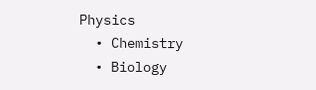Physics
  • Chemistry
  • Biology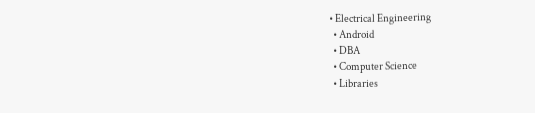• Electrical Engineering
  • Android
  • DBA
  • Computer Science
  • Libraries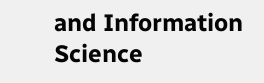and Information Science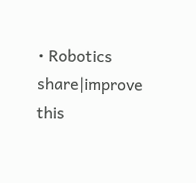• Robotics
share|improve this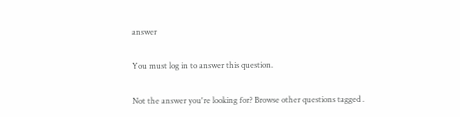answer

You must log in to answer this question.

Not the answer you're looking for? Browse other questions tagged .